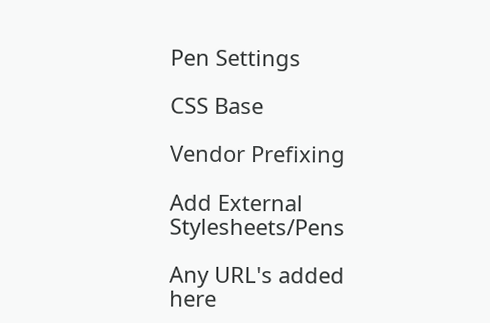Pen Settings

CSS Base

Vendor Prefixing

Add External Stylesheets/Pens

Any URL's added here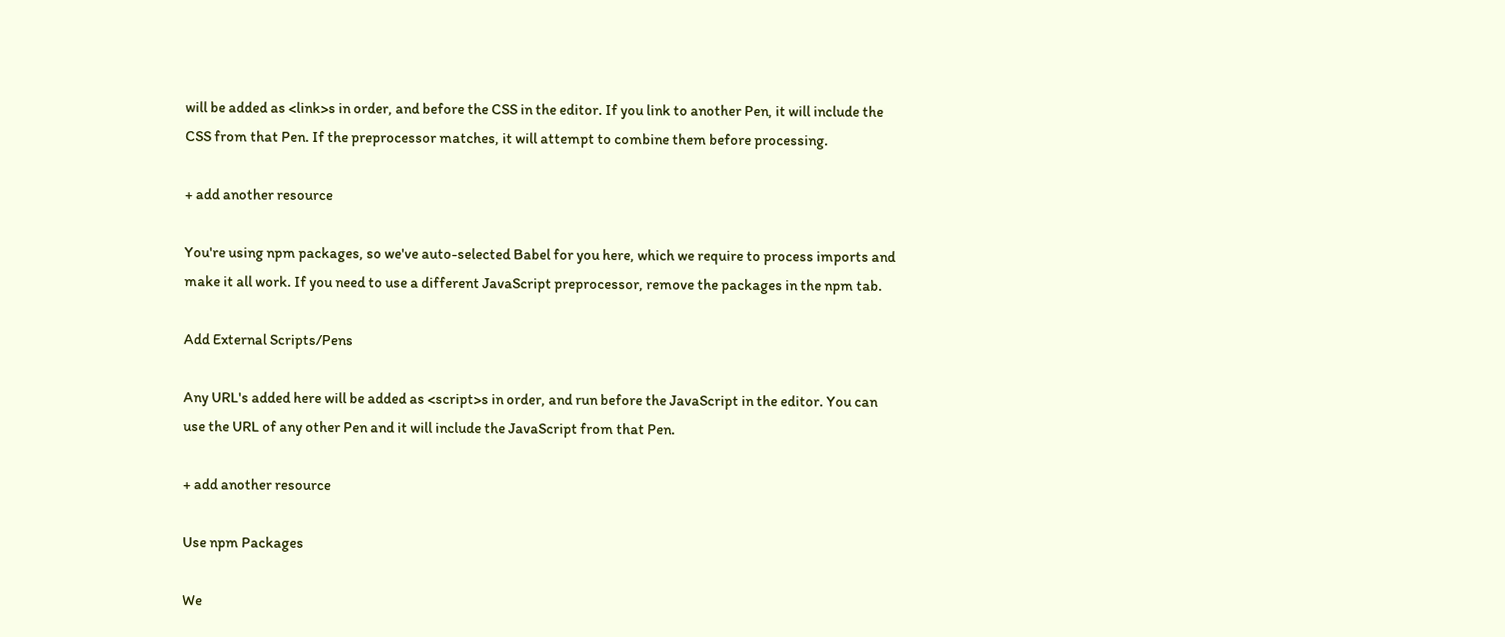will be added as <link>s in order, and before the CSS in the editor. If you link to another Pen, it will include the CSS from that Pen. If the preprocessor matches, it will attempt to combine them before processing.

+ add another resource

You're using npm packages, so we've auto-selected Babel for you here, which we require to process imports and make it all work. If you need to use a different JavaScript preprocessor, remove the packages in the npm tab.

Add External Scripts/Pens

Any URL's added here will be added as <script>s in order, and run before the JavaScript in the editor. You can use the URL of any other Pen and it will include the JavaScript from that Pen.

+ add another resource

Use npm Packages

We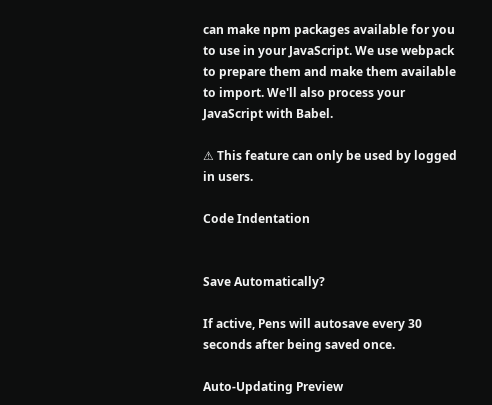can make npm packages available for you to use in your JavaScript. We use webpack to prepare them and make them available to import. We'll also process your JavaScript with Babel.

⚠ This feature can only be used by logged in users.

Code Indentation


Save Automatically?

If active, Pens will autosave every 30 seconds after being saved once.

Auto-Updating Preview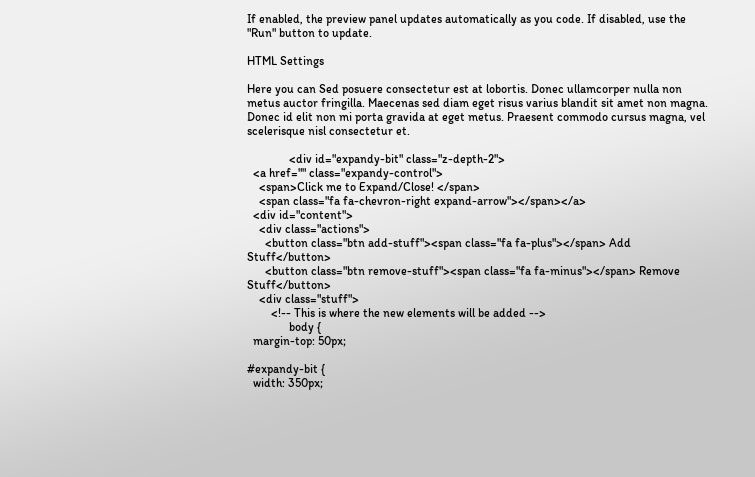If enabled, the preview panel updates automatically as you code. If disabled, use the "Run" button to update.

HTML Settings

Here you can Sed posuere consectetur est at lobortis. Donec ullamcorper nulla non metus auctor fringilla. Maecenas sed diam eget risus varius blandit sit amet non magna. Donec id elit non mi porta gravida at eget metus. Praesent commodo cursus magna, vel scelerisque nisl consectetur et.

              <div id="expandy-bit" class="z-depth-2">
  <a href="" class="expandy-control">
    <span>Click me to Expand/Close! </span>
    <span class="fa fa-chevron-right expand-arrow"></span></a>
  <div id="content">
    <div class="actions">
      <button class="btn add-stuff"><span class="fa fa-plus"></span> Add Stuff</button>
      <button class="btn remove-stuff"><span class="fa fa-minus"></span> Remove Stuff</button>
    <div class="stuff">
        <!-- This is where the new elements will be added -->
              body {
  margin-top: 50px;

#expandy-bit {
  width: 350px;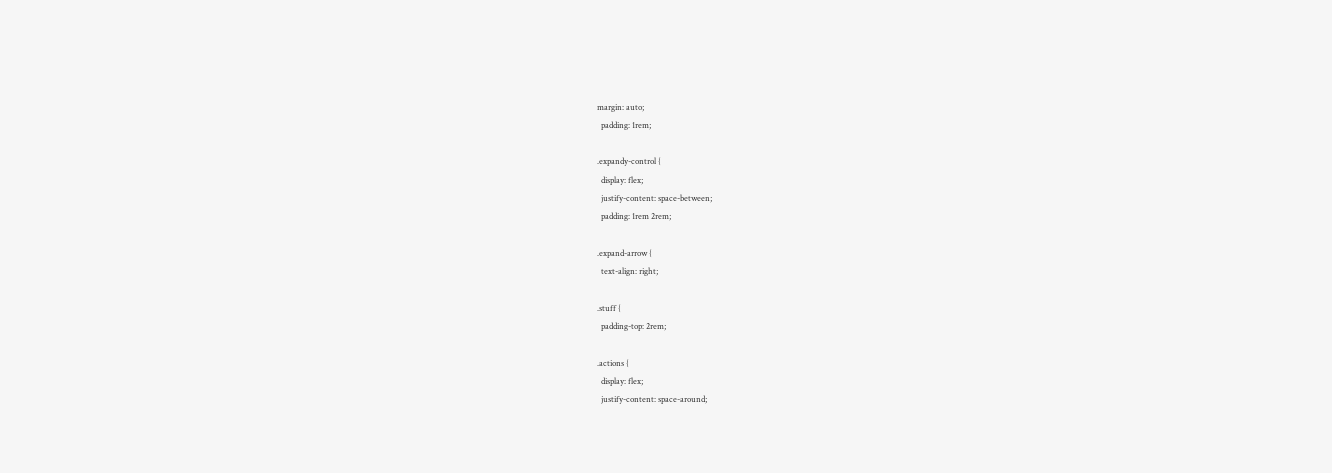margin: auto;
  padding: 1rem;

.expandy-control {
  display: flex;
  justify-content: space-between;
  padding: 1rem 2rem;

.expand-arrow {
  text-align: right;

.stuff {
  padding-top: 2rem;

.actions {
  display: flex;
  justify-content: space-around;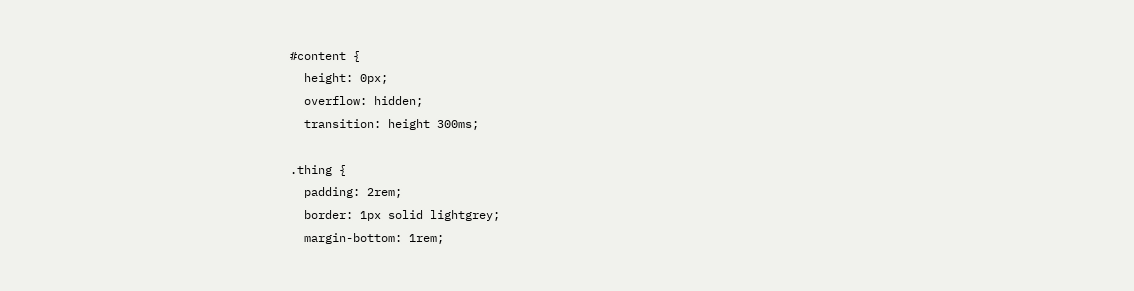#content {
  height: 0px;
  overflow: hidden;
  transition: height 300ms;

.thing {
  padding: 2rem;
  border: 1px solid lightgrey;
  margin-bottom: 1rem;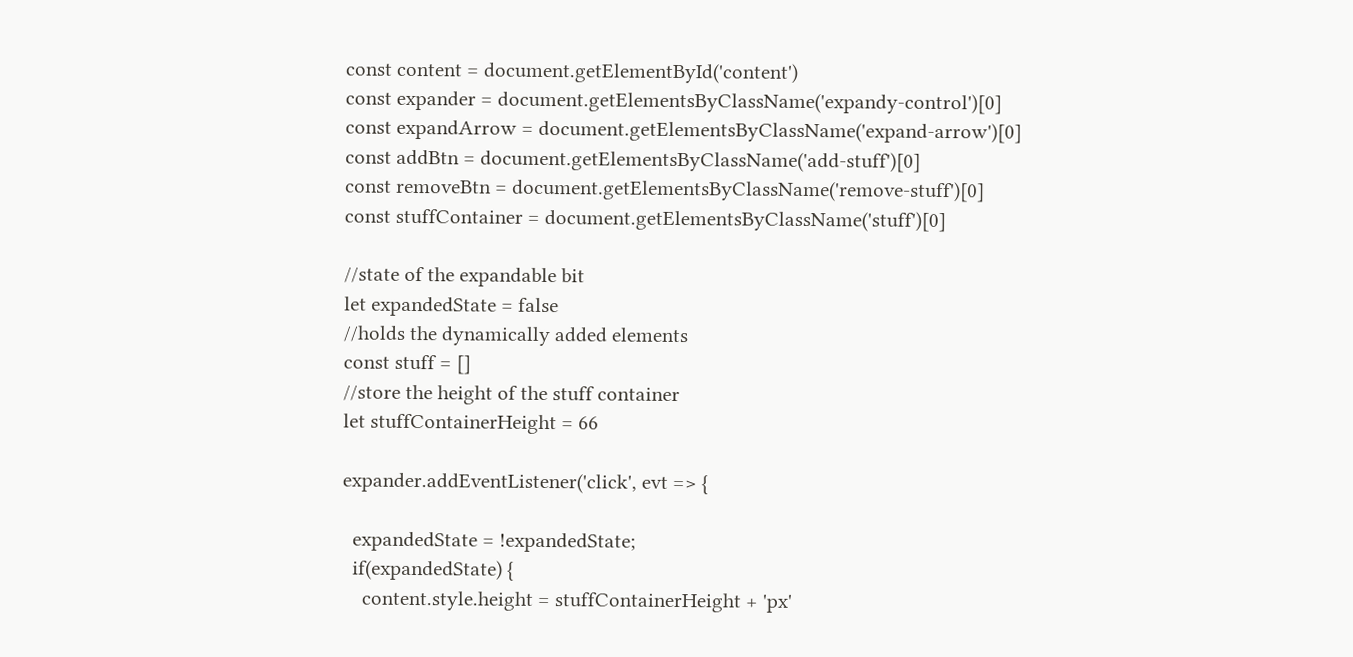const content = document.getElementById('content')
const expander = document.getElementsByClassName('expandy-control')[0]
const expandArrow = document.getElementsByClassName('expand-arrow')[0]
const addBtn = document.getElementsByClassName('add-stuff')[0]
const removeBtn = document.getElementsByClassName('remove-stuff')[0]
const stuffContainer = document.getElementsByClassName('stuff')[0]

//state of the expandable bit
let expandedState = false
//holds the dynamically added elements
const stuff = []
//store the height of the stuff container
let stuffContainerHeight = 66

expander.addEventListener('click', evt => {

  expandedState = !expandedState;
  if(expandedState) {
    content.style.height = stuffContainerHeight + 'px'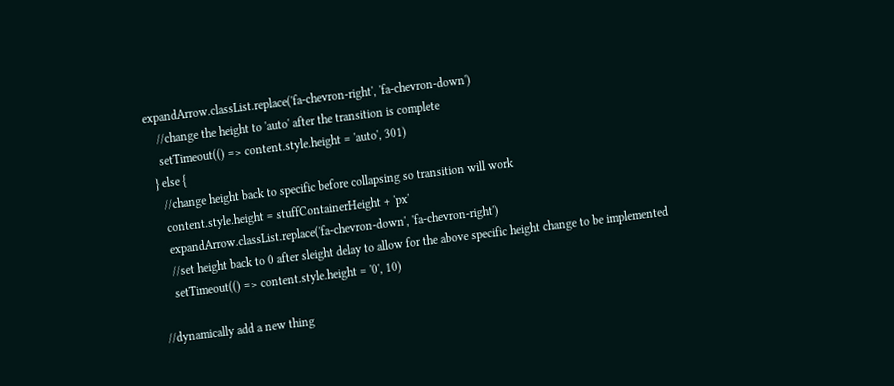expandArrow.classList.replace('fa-chevron-right', 'fa-chevron-down')
    //change the height to 'auto' after the transition is complete
    setTimeout(() => content.style.height = 'auto', 301)
  } else {
    //change height back to specific before collapsing so transition will work
    content.style.height = stuffContainerHeight + 'px'
    expandArrow.classList.replace('fa-chevron-down', 'fa-chevron-right')
    //set height back to 0 after sleight delay to allow for the above specific height change to be implemented
    setTimeout(() => content.style.height = '0', 10)

//dynamically add a new thing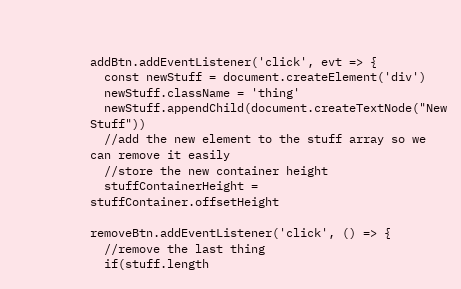addBtn.addEventListener('click', evt => {
  const newStuff = document.createElement('div')
  newStuff.className = 'thing'
  newStuff.appendChild(document.createTextNode("New Stuff"))
  //add the new element to the stuff array so we can remove it easily
  //store the new container height
  stuffContainerHeight = stuffContainer.offsetHeight

removeBtn.addEventListener('click', () => {
  //remove the last thing
  if(stuff.length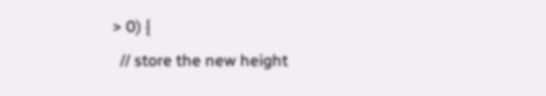> 0) {
  // store the new height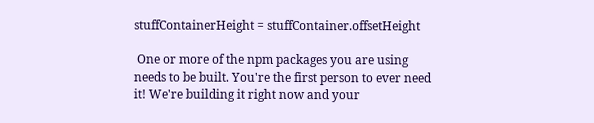stuffContainerHeight = stuffContainer.offsetHeight

 One or more of the npm packages you are using needs to be built. You're the first person to ever need it! We're building it right now and your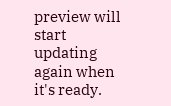preview will start updating again when it's ready.